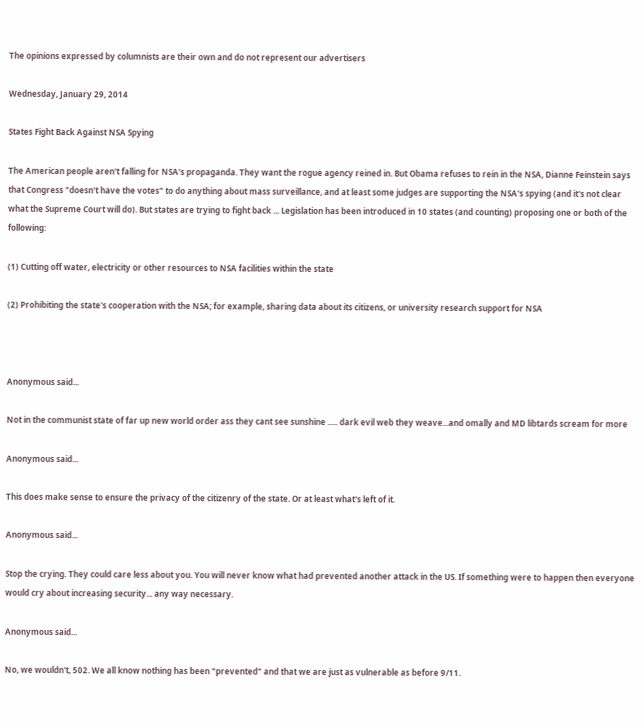The opinions expressed by columnists are their own and do not represent our advertisers

Wednesday, January 29, 2014

States Fight Back Against NSA Spying

The American people aren't falling for NSA's propaganda. They want the rogue agency reined in. But Obama refuses to rein in the NSA, Dianne Feinstein says that Congress "doesn't have the votes" to do anything about mass surveillance, and at least some judges are supporting the NSA's spying (and it's not clear what the Supreme Court will do). But states are trying to fight back ... Legislation has been introduced in 10 states (and counting) proposing one or both of the following:

(1) Cutting off water, electricity or other resources to NSA facilities within the state

(2) Prohibiting the state's cooperation with the NSA; for example, sharing data about its citizens, or university research support for NSA



Anonymous said...

Not in the communist state of far up new world order ass they cant see sunshine ..... dark evil web they weave...and omally and MD libtards scream for more

Anonymous said...

This does make sense to ensure the privacy of the citizenry of the state. Or at least what's left of it.

Anonymous said...

Stop the crying. They could care less about you. You will never know what had prevented another attack in the US. If something were to happen then everyone would cry about increasing security... any way necessary.

Anonymous said...

No, we wouldn't, 502. We all know nothing has been "prevented" and that we are just as vulnerable as before 9/11.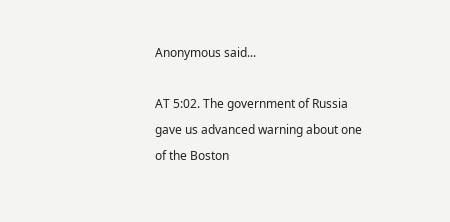Anonymous said...

AT 5:02. The government of Russia gave us advanced warning about one of the Boston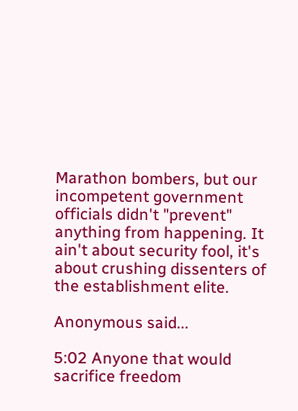Marathon bombers, but our incompetent government officials didn't "prevent" anything from happening. It ain't about security fool, it's about crushing dissenters of the establishment elite.

Anonymous said...

5:02 Anyone that would sacrifice freedom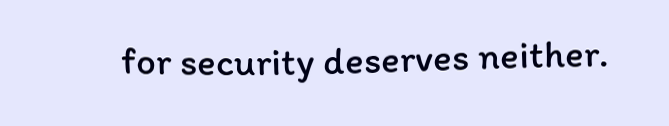for security deserves neither.